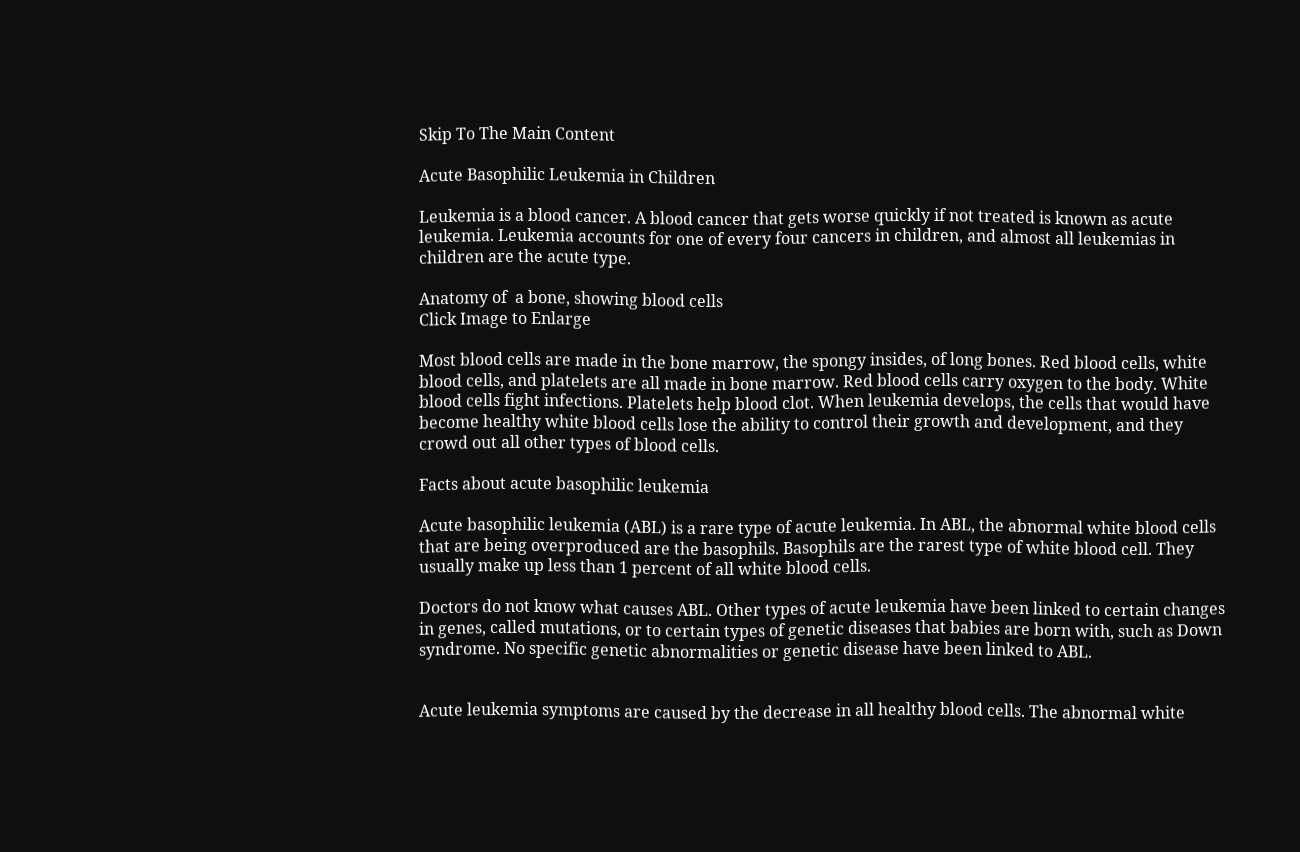Skip To The Main Content

Acute Basophilic Leukemia in Children

Leukemia is a blood cancer. A blood cancer that gets worse quickly if not treated is known as acute leukemia. Leukemia accounts for one of every four cancers in children, and almost all leukemias in children are the acute type.

Anatomy of  a bone, showing blood cells
Click Image to Enlarge

Most blood cells are made in the bone marrow, the spongy insides, of long bones. Red blood cells, white blood cells, and platelets are all made in bone marrow. Red blood cells carry oxygen to the body. White blood cells fight infections. Platelets help blood clot. When leukemia develops, the cells that would have become healthy white blood cells lose the ability to control their growth and development, and they crowd out all other types of blood cells.

Facts about acute basophilic leukemia

Acute basophilic leukemia (ABL) is a rare type of acute leukemia. In ABL, the abnormal white blood cells that are being overproduced are the basophils. Basophils are the rarest type of white blood cell. They usually make up less than 1 percent of all white blood cells.

Doctors do not know what causes ABL. Other types of acute leukemia have been linked to certain changes in genes, called mutations, or to certain types of genetic diseases that babies are born with, such as Down syndrome. No specific genetic abnormalities or genetic disease have been linked to ABL.


Acute leukemia symptoms are caused by the decrease in all healthy blood cells. The abnormal white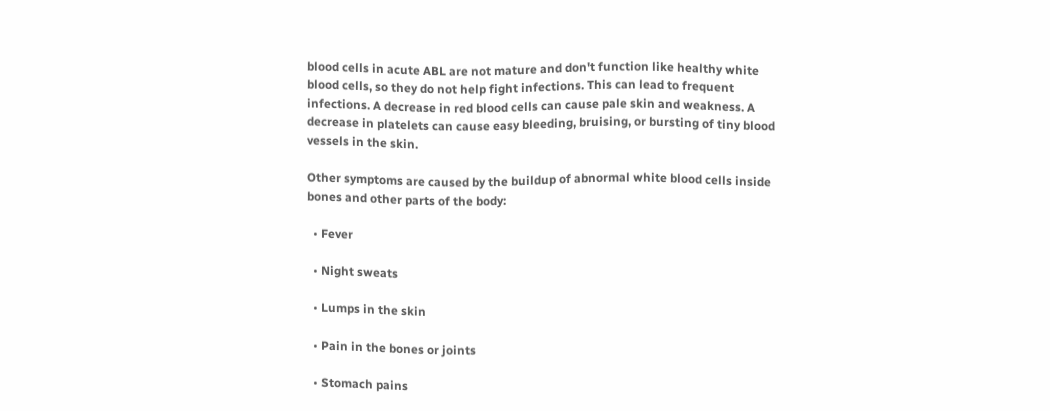blood cells in acute ABL are not mature and don't function like healthy white blood cells, so they do not help fight infections. This can lead to frequent infections. A decrease in red blood cells can cause pale skin and weakness. A decrease in platelets can cause easy bleeding, bruising, or bursting of tiny blood vessels in the skin.

Other symptoms are caused by the buildup of abnormal white blood cells inside bones and other parts of the body:

  • Fever

  • Night sweats

  • Lumps in the skin

  • Pain in the bones or joints

  • Stomach pains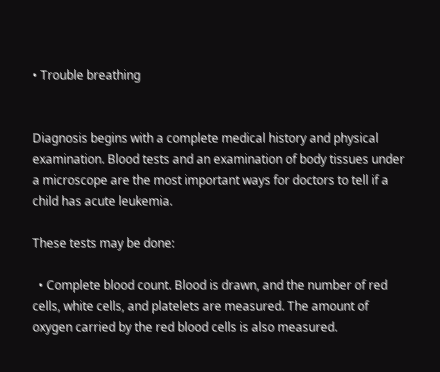• Trouble breathing


Diagnosis begins with a complete medical history and physical examination. Blood tests and an examination of body tissues under a microscope are the most important ways for doctors to tell if a child has acute leukemia.

These tests may be done:

  • Complete blood count. Blood is drawn, and the number of red cells, white cells, and platelets are measured. The amount of oxygen carried by the red blood cells is also measured.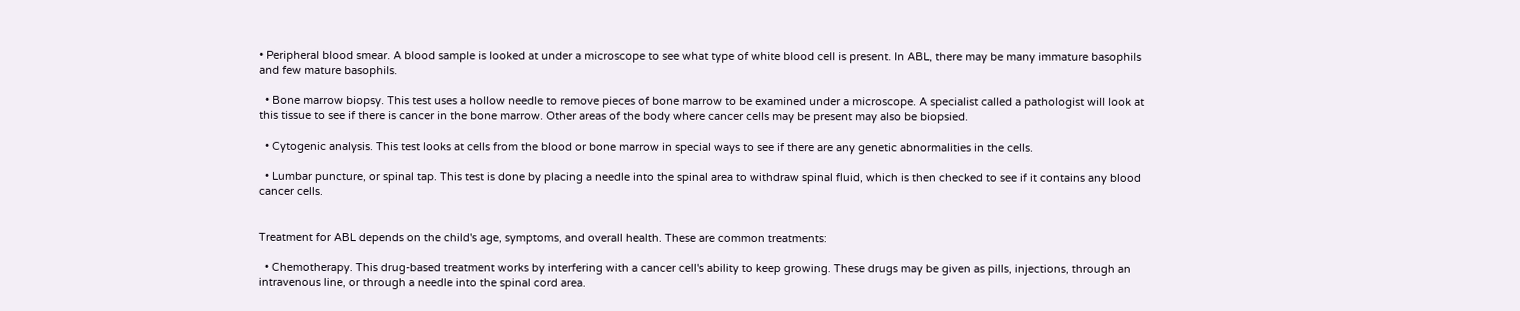• Peripheral blood smear. A blood sample is looked at under a microscope to see what type of white blood cell is present. In ABL, there may be many immature basophils and few mature basophils.

  • Bone marrow biopsy. This test uses a hollow needle to remove pieces of bone marrow to be examined under a microscope. A specialist called a pathologist will look at this tissue to see if there is cancer in the bone marrow. Other areas of the body where cancer cells may be present may also be biopsied.

  • Cytogenic analysis. This test looks at cells from the blood or bone marrow in special ways to see if there are any genetic abnormalities in the cells.

  • Lumbar puncture, or spinal tap. This test is done by placing a needle into the spinal area to withdraw spinal fluid, which is then checked to see if it contains any blood cancer cells.


Treatment for ABL depends on the child's age, symptoms, and overall health. These are common treatments:

  • Chemotherapy. This drug-based treatment works by interfering with a cancer cell's ability to keep growing. These drugs may be given as pills, injections, through an intravenous line, or through a needle into the spinal cord area.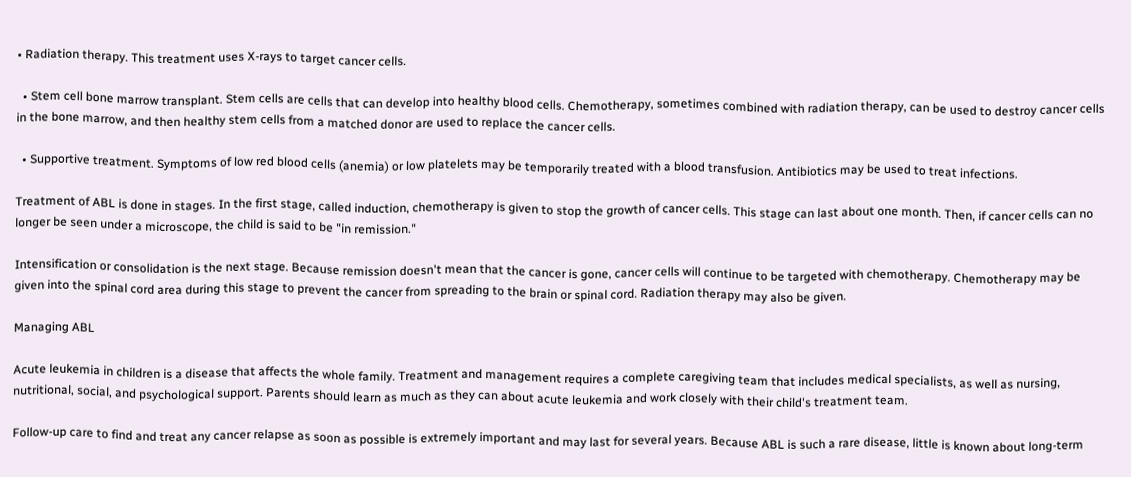• Radiation therapy. This treatment uses X-rays to target cancer cells.

  • Stem cell bone marrow transplant. Stem cells are cells that can develop into healthy blood cells. Chemotherapy, sometimes combined with radiation therapy, can be used to destroy cancer cells in the bone marrow, and then healthy stem cells from a matched donor are used to replace the cancer cells.

  • Supportive treatment. Symptoms of low red blood cells (anemia) or low platelets may be temporarily treated with a blood transfusion. Antibiotics may be used to treat infections.

Treatment of ABL is done in stages. In the first stage, called induction, chemotherapy is given to stop the growth of cancer cells. This stage can last about one month. Then, if cancer cells can no longer be seen under a microscope, the child is said to be "in remission."

Intensification or consolidation is the next stage. Because remission doesn't mean that the cancer is gone, cancer cells will continue to be targeted with chemotherapy. Chemotherapy may be given into the spinal cord area during this stage to prevent the cancer from spreading to the brain or spinal cord. Radiation therapy may also be given.

Managing ABL

Acute leukemia in children is a disease that affects the whole family. Treatment and management requires a complete caregiving team that includes medical specialists, as well as nursing, nutritional, social, and psychological support. Parents should learn as much as they can about acute leukemia and work closely with their child's treatment team.

Follow-up care to find and treat any cancer relapse as soon as possible is extremely important and may last for several years. Because ABL is such a rare disease, little is known about long-term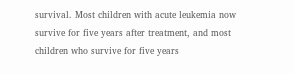survival. Most children with acute leukemia now survive for five years after treatment, and most children who survive for five years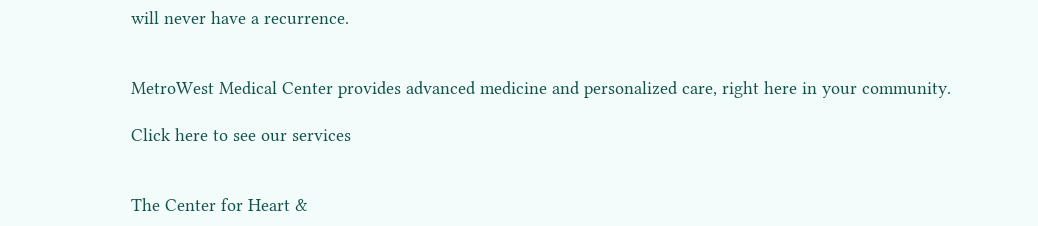will never have a recurrence.


MetroWest Medical Center provides advanced medicine and personalized care, right here in your community.

Click here to see our services


The Center for Heart &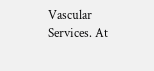Vascular Services. At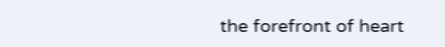the forefront of heart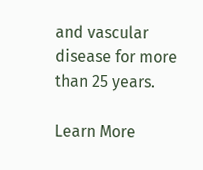and vascular disease for more than 25 years.

Learn More